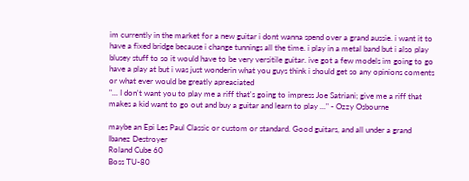im currently in the market for a new guitar i dont wanna spend over a grand aussie. i want it to have a fixed bridge because i change tunnings all the time. i play in a metal band but i also play blusey stuff to so it would have to be very versitile guitar. ive got a few models im going to go have a play at but i was just wonderin what you guys think i should get so any opinions coments or what ever would be greatly apreaciated
"... I don't want you to play me a riff that's going to impress Joe Satriani; give me a riff that makes a kid want to go out and buy a guitar and learn to play ..." - Ozzy Osbourne

maybe an Epi Les Paul Classic or custom or standard. Good guitars, and all under a grand
Ibanez Destroyer
Roland Cube 60
Boss TU-80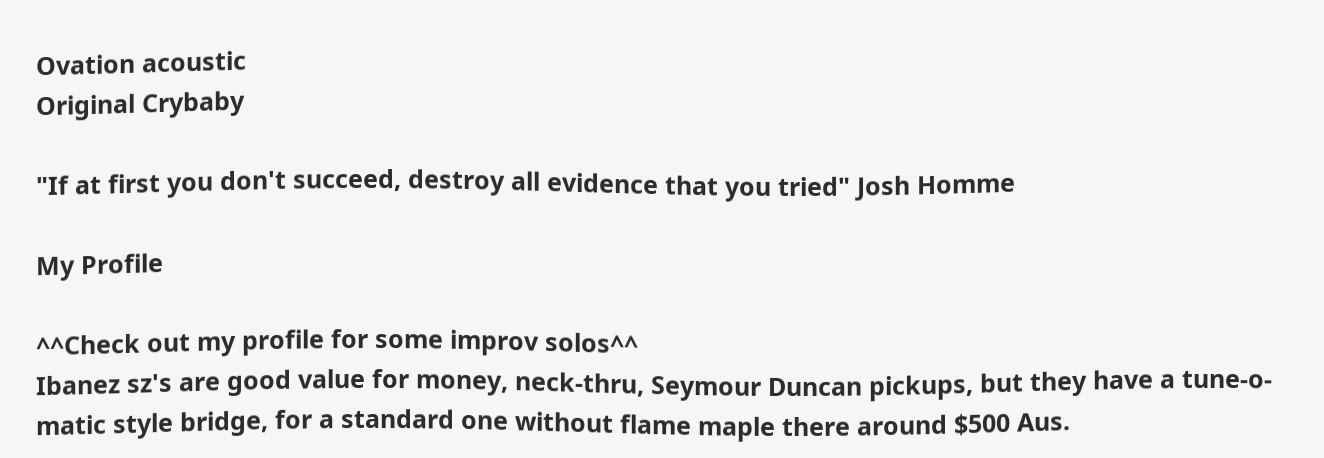Ovation acoustic
Original Crybaby

"If at first you don't succeed, destroy all evidence that you tried" Josh Homme

My Profile

^^Check out my profile for some improv solos^^
Ibanez sz's are good value for money, neck-thru, Seymour Duncan pickups, but they have a tune-o-matic style bridge, for a standard one without flame maple there around $500 Aus.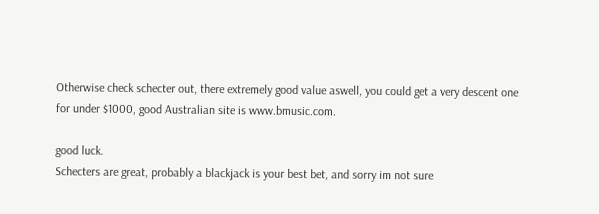Otherwise check schecter out, there extremely good value aswell, you could get a very descent one for under $1000, good Australian site is www.bmusic.com.

good luck.
Schecters are great, probably a blackjack is your best bet, and sorry im not sure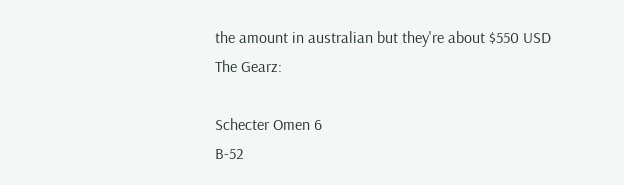the amount in australian but they're about $550 USD
The Gearz:

Schecter Omen 6
B-52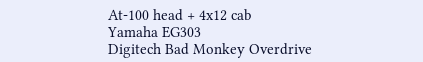At-100 head + 4x12 cab
Yamaha EG303
Digitech Bad Monkey Overdrive